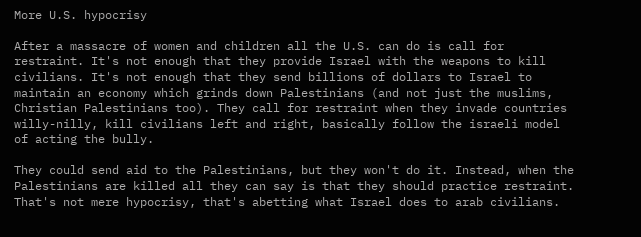More U.S. hypocrisy

After a massacre of women and children all the U.S. can do is call for restraint. It's not enough that they provide Israel with the weapons to kill civilians. It's not enough that they send billions of dollars to Israel to maintain an economy which grinds down Palestinians (and not just the muslims, Christian Palestinians too). They call for restraint when they invade countries willy-nilly, kill civilians left and right, basically follow the israeli model of acting the bully.

They could send aid to the Palestinians, but they won't do it. Instead, when the Palestinians are killed all they can say is that they should practice restraint. That's not mere hypocrisy, that's abetting what Israel does to arab civilians.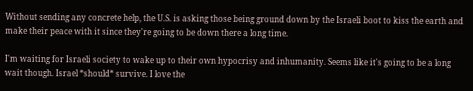Without sending any concrete help, the U.S. is asking those being ground down by the Israeli boot to kiss the earth and make their peace with it since they're going to be down there a long time.

I'm waiting for Israeli society to wake up to their own hypocrisy and inhumanity. Seems like it's going to be a long wait though. Israel *should* survive. I love the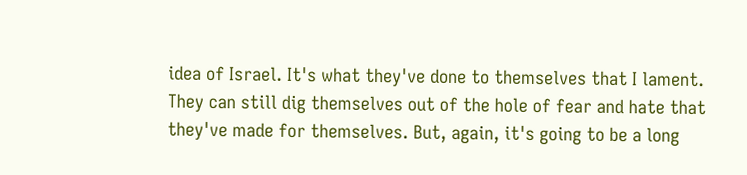idea of Israel. It's what they've done to themselves that I lament. They can still dig themselves out of the hole of fear and hate that they've made for themselves. But, again, it's going to be a long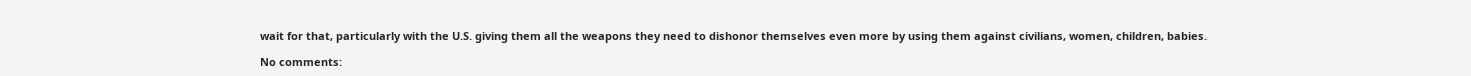wait for that, particularly with the U.S. giving them all the weapons they need to dishonor themselves even more by using them against civilians, women, children, babies.

No comments: